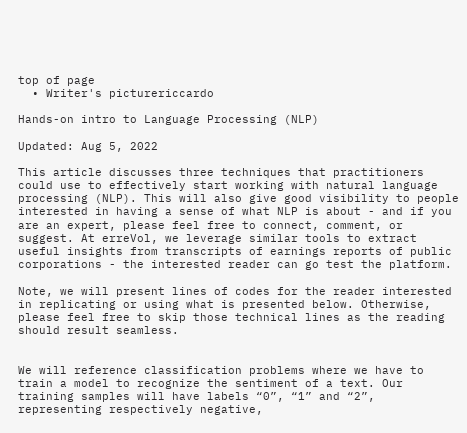top of page
  • Writer's picturericcardo

Hands-on intro to Language Processing (NLP)

Updated: Aug 5, 2022

This article discusses three techniques that practitioners could use to effectively start working with natural language processing (NLP). This will also give good visibility to people interested in having a sense of what NLP is about - and if you are an expert, please feel free to connect, comment, or suggest. At erreVol, we leverage similar tools to extract useful insights from transcripts of earnings reports of public corporations - the interested reader can go test the platform.

Note, we will present lines of codes for the reader interested in replicating or using what is presented below. Otherwise, please feel free to skip those technical lines as the reading should result seamless.


We will reference classification problems where we have to train a model to recognize the sentiment of a text. Our training samples will have labels “0”, “1” and “2”, representing respectively negative,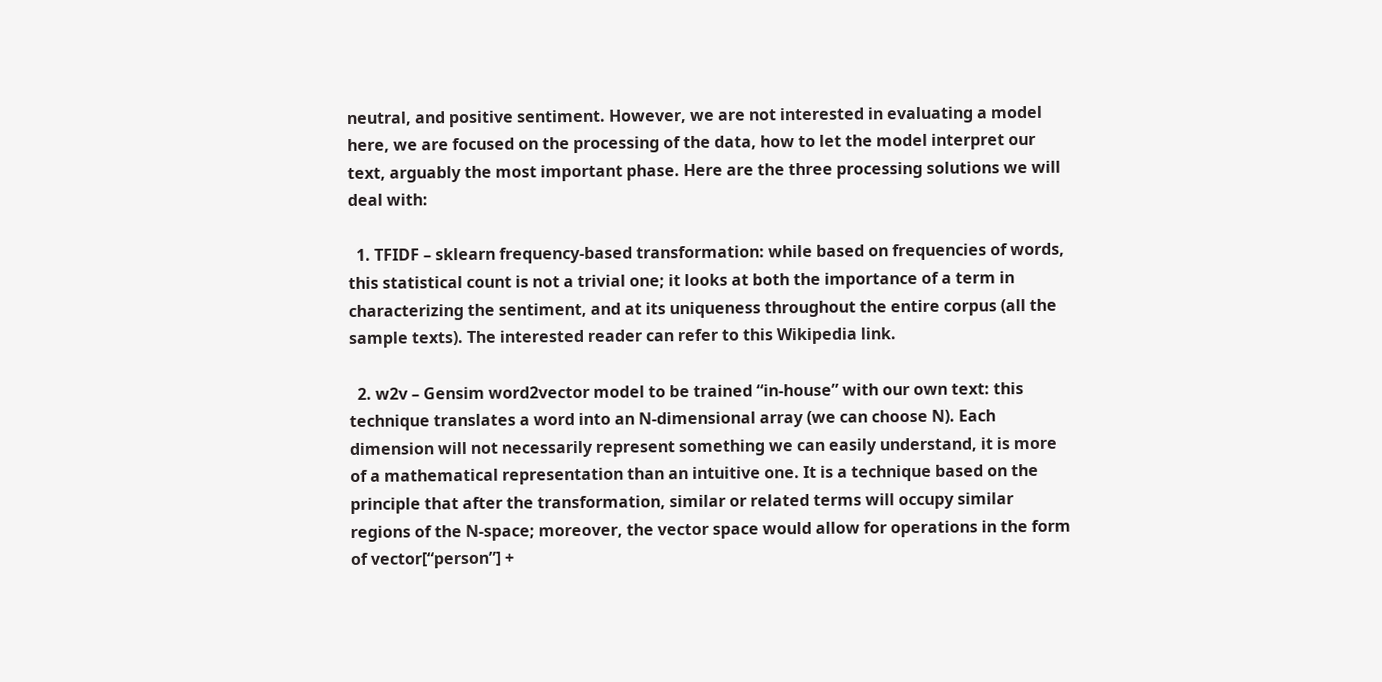neutral, and positive sentiment. However, we are not interested in evaluating a model here, we are focused on the processing of the data, how to let the model interpret our text, arguably the most important phase. Here are the three processing solutions we will deal with:

  1. TFIDF – sklearn frequency-based transformation: while based on frequencies of words, this statistical count is not a trivial one; it looks at both the importance of a term in characterizing the sentiment, and at its uniqueness throughout the entire corpus (all the sample texts). The interested reader can refer to this Wikipedia link.

  2. w2v – Gensim word2vector model to be trained “in-house” with our own text: this technique translates a word into an N-dimensional array (we can choose N). Each dimension will not necessarily represent something we can easily understand, it is more of a mathematical representation than an intuitive one. It is a technique based on the principle that after the transformation, similar or related terms will occupy similar regions of the N-space; moreover, the vector space would allow for operations in the form of vector[“person”] +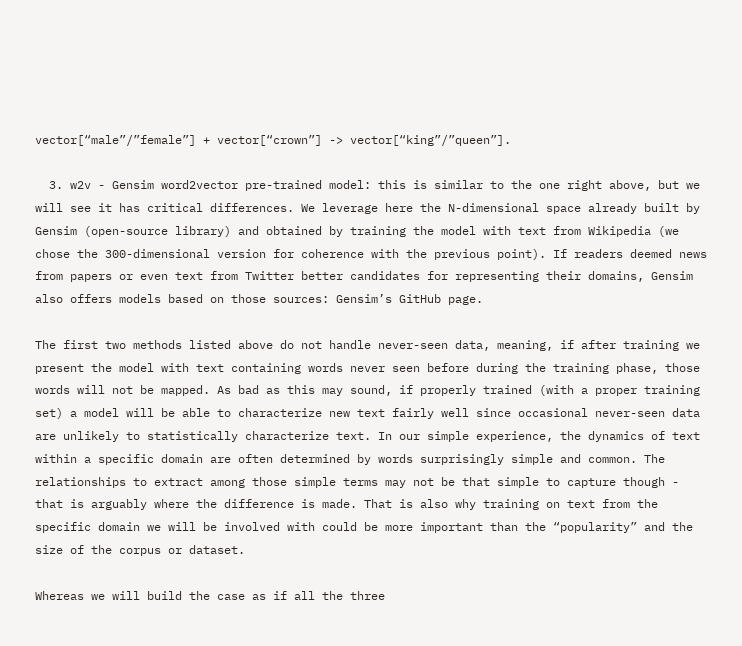vector[“male”/”female”] + vector[“crown”] -> vector[“king”/”queen”].

  3. w2v - Gensim word2vector pre-trained model: this is similar to the one right above, but we will see it has critical differences. We leverage here the N-dimensional space already built by Gensim (open-source library) and obtained by training the model with text from Wikipedia (we chose the 300-dimensional version for coherence with the previous point). If readers deemed news from papers or even text from Twitter better candidates for representing their domains, Gensim also offers models based on those sources: Gensim’s GitHub page.

The first two methods listed above do not handle never-seen data, meaning, if after training we present the model with text containing words never seen before during the training phase, those words will not be mapped. As bad as this may sound, if properly trained (with a proper training set) a model will be able to characterize new text fairly well since occasional never-seen data are unlikely to statistically characterize text. In our simple experience, the dynamics of text within a specific domain are often determined by words surprisingly simple and common. The relationships to extract among those simple terms may not be that simple to capture though - that is arguably where the difference is made. That is also why training on text from the specific domain we will be involved with could be more important than the “popularity” and the size of the corpus or dataset.

Whereas we will build the case as if all the three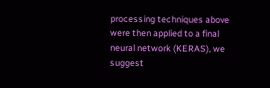processing techniques above were then applied to a final neural network (KERAS), we suggest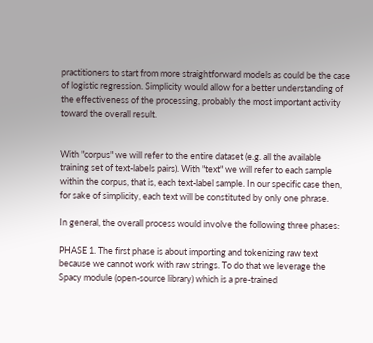practitioners to start from more straightforward models as could be the case of logistic regression. Simplicity would allow for a better understanding of the effectiveness of the processing, probably the most important activity toward the overall result.


With "corpus" we will refer to the entire dataset (e.g. all the available training set of text-labels pairs). With "text" we will refer to each sample within the corpus, that is, each text-label sample. In our specific case then, for sake of simplicity, each text will be constituted by only one phrase.

In general, the overall process would involve the following three phases:

PHASE 1. The first phase is about importing and tokenizing raw text because we cannot work with raw strings. To do that we leverage the Spacy module (open-source library) which is a pre-trained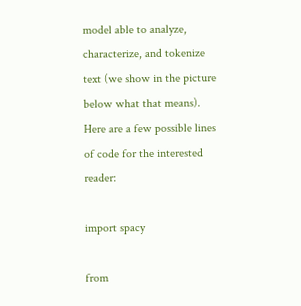model able to analyze, characterize, and tokenize text (we show in the picture below what that means). Here are a few possible lines of code for the interested reader:

import spacy

from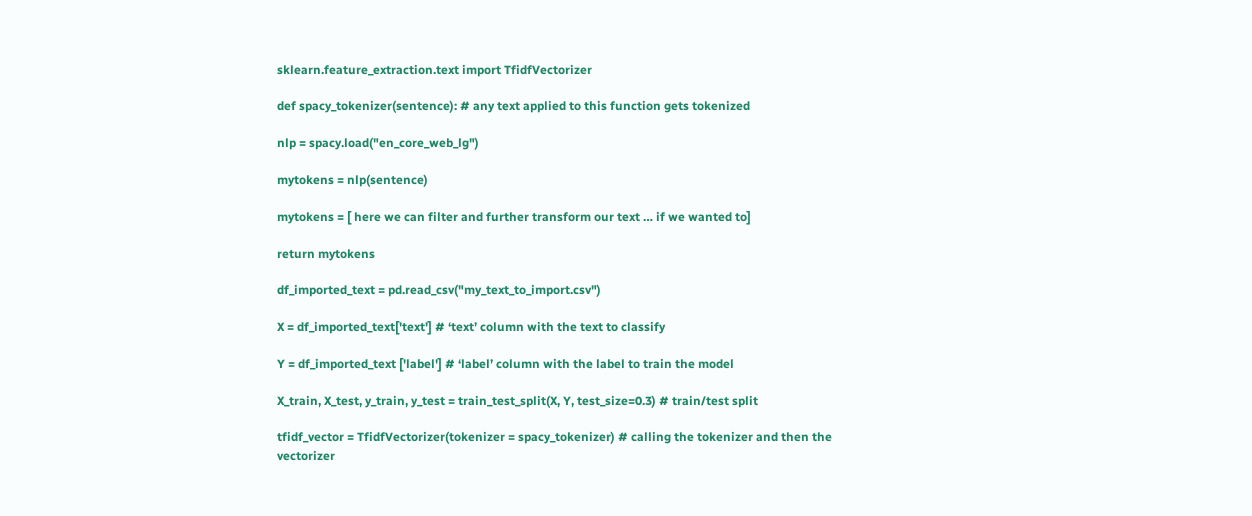sklearn.feature_extraction.text import TfidfVectorizer

def spacy_tokenizer(sentence): # any text applied to this function gets tokenized

nlp = spacy.load("en_core_web_lg")

mytokens = nlp(sentence)

mytokens = [ here we can filter and further transform our text … if we wanted to]

return mytokens

df_imported_text = pd.read_csv("my_text_to_import.csv")

X = df_imported_text['text'] # ‘text’ column with the text to classify

Y = df_imported_text ['label'] # ‘label’ column with the label to train the model

X_train, X_test, y_train, y_test = train_test_split(X, Y, test_size=0.3) # train/test split

tfidf_vector = TfidfVectorizer(tokenizer = spacy_tokenizer) # calling the tokenizer and then the vectorizer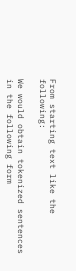From starting text like the following:

We would obtain tokenized sentences in the following form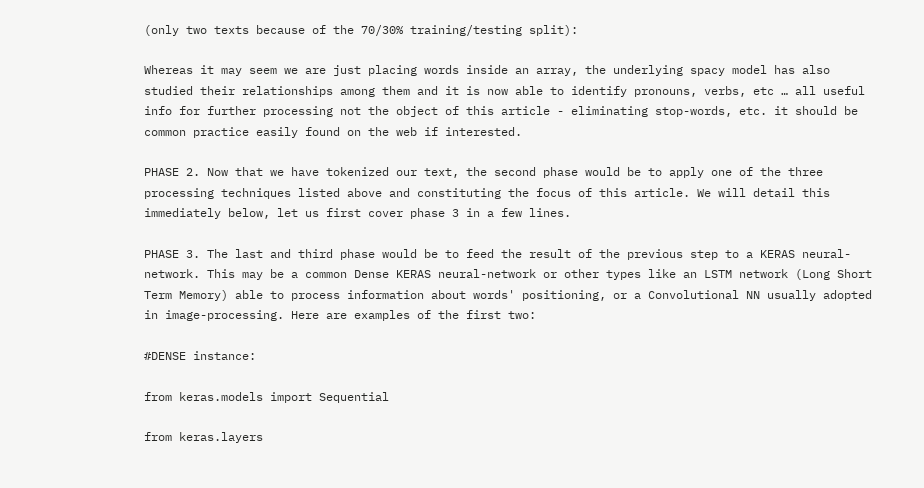(only two texts because of the 70/30% training/testing split):

Whereas it may seem we are just placing words inside an array, the underlying spacy model has also studied their relationships among them and it is now able to identify pronouns, verbs, etc … all useful info for further processing not the object of this article - eliminating stop-words, etc. it should be common practice easily found on the web if interested.

PHASE 2. Now that we have tokenized our text, the second phase would be to apply one of the three processing techniques listed above and constituting the focus of this article. We will detail this immediately below, let us first cover phase 3 in a few lines.

PHASE 3. The last and third phase would be to feed the result of the previous step to a KERAS neural-network. This may be a common Dense KERAS neural-network or other types like an LSTM network (Long Short Term Memory) able to process information about words' positioning, or a Convolutional NN usually adopted in image-processing. Here are examples of the first two:

#DENSE instance:

from keras.models import Sequential

from keras.layers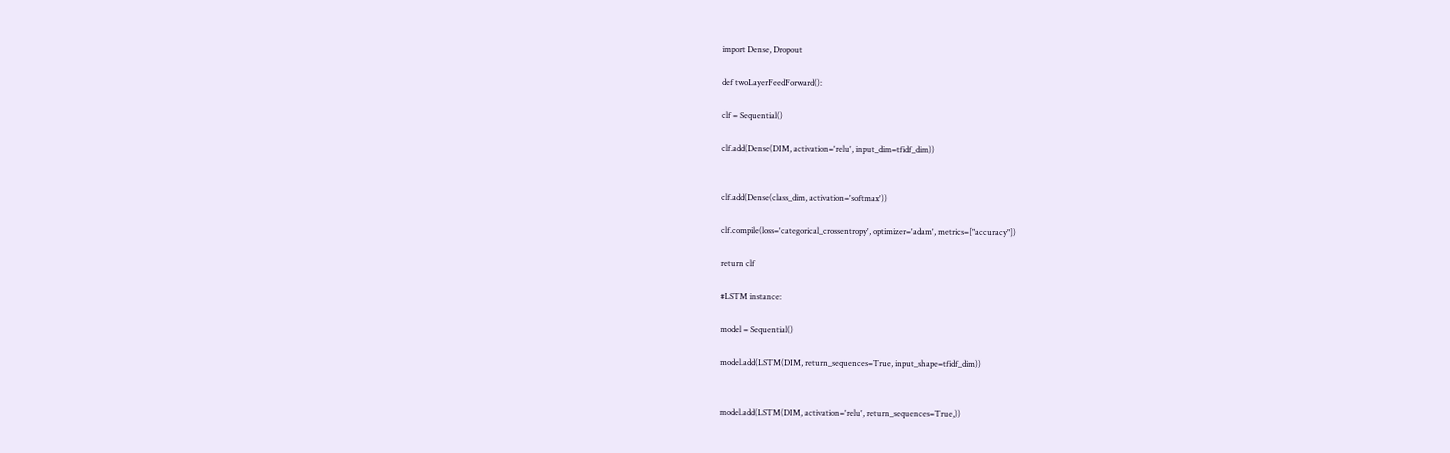import Dense, Dropout

def twoLayerFeedForward():

clf = Sequential()

clf.add(Dense(DIM, activation='relu', input_dim=tfidf_dim))


clf.add(Dense(class_dim, activation='softmax'))

clf.compile(loss='categorical_crossentropy', optimizer='adam', metrics=["accuracy"])

return clf

#LSTM instance:

model = Sequential()

model.add(LSTM(DIM, return_sequences=True, input_shape=tfidf_dim))


model.add(LSTM(DIM, activation='relu', return_sequences=True,))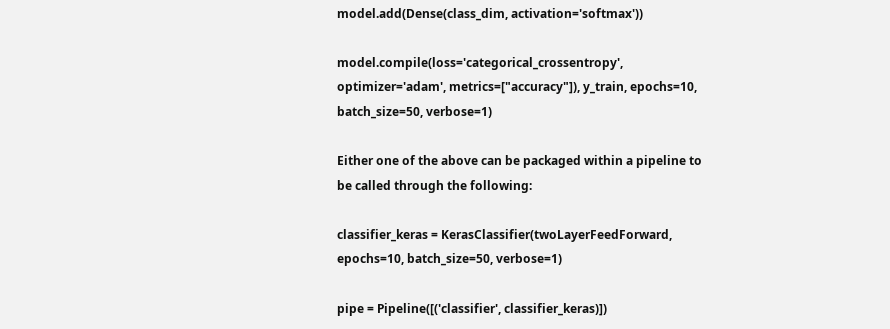model.add(Dense(class_dim, activation='softmax'))

model.compile(loss='categorical_crossentropy', optimizer='adam', metrics=["accuracy"]), y_train, epochs=10, batch_size=50, verbose=1)

Either one of the above can be packaged within a pipeline to be called through the following:

classifier_keras = KerasClassifier(twoLayerFeedForward, epochs=10, batch_size=50, verbose=1)

pipe = Pipeline([('classifier', classifier_keras)])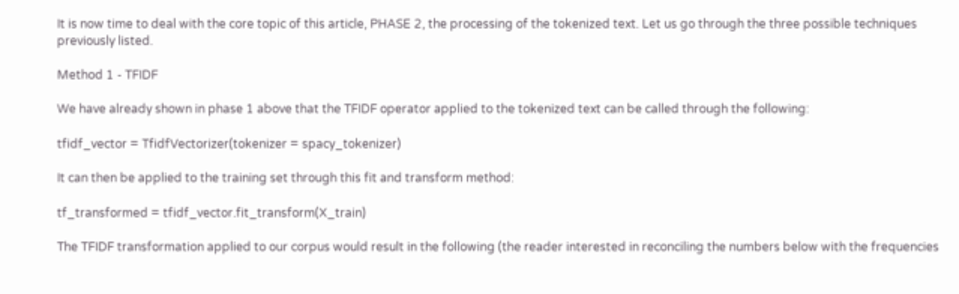It is now time to deal with the core topic of this article, PHASE 2, the processing of the tokenized text. Let us go through the three possible techniques previously listed.

Method 1 - TFIDF

We have already shown in phase 1 above that the TFIDF operator applied to the tokenized text can be called through the following:

tfidf_vector = TfidfVectorizer(tokenizer = spacy_tokenizer)

It can then be applied to the training set through this fit and transform method:

tf_transformed = tfidf_vector.fit_transform(X_train)

The TFIDF transformation applied to our corpus would result in the following (the reader interested in reconciling the numbers below with the frequencies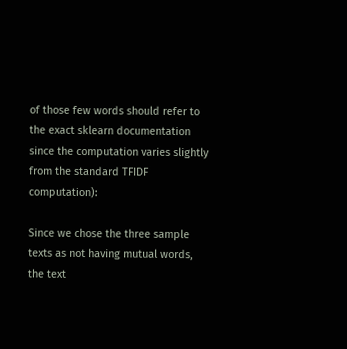of those few words should refer to the exact sklearn documentation since the computation varies slightly from the standard TFIDF computation):

Since we chose the three sample texts as not having mutual words, the text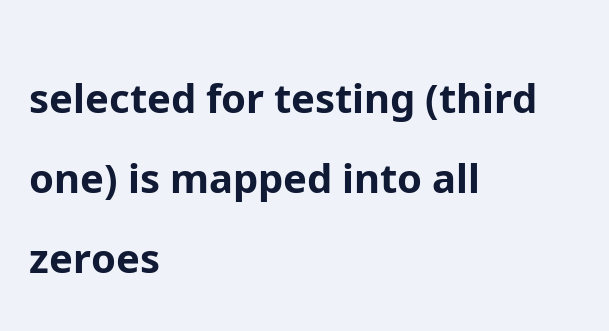selected for testing (third one) is mapped into all zeroes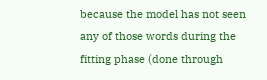because the model has not seen any of those words during the fitting phase (done through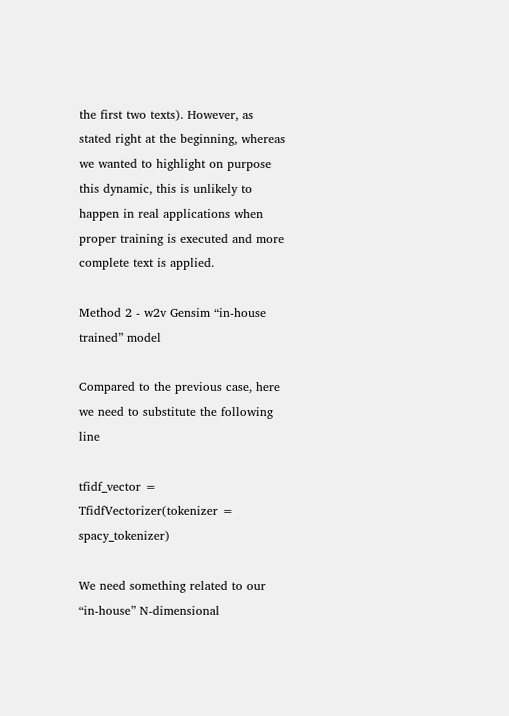the first two texts). However, as stated right at the beginning, whereas we wanted to highlight on purpose this dynamic, this is unlikely to happen in real applications when proper training is executed and more complete text is applied.

Method 2 - w2v Gensim “in-house trained” model

Compared to the previous case, here we need to substitute the following line

tfidf_vector = TfidfVectorizer(tokenizer = spacy_tokenizer)

We need something related to our “in-house” N-dimensional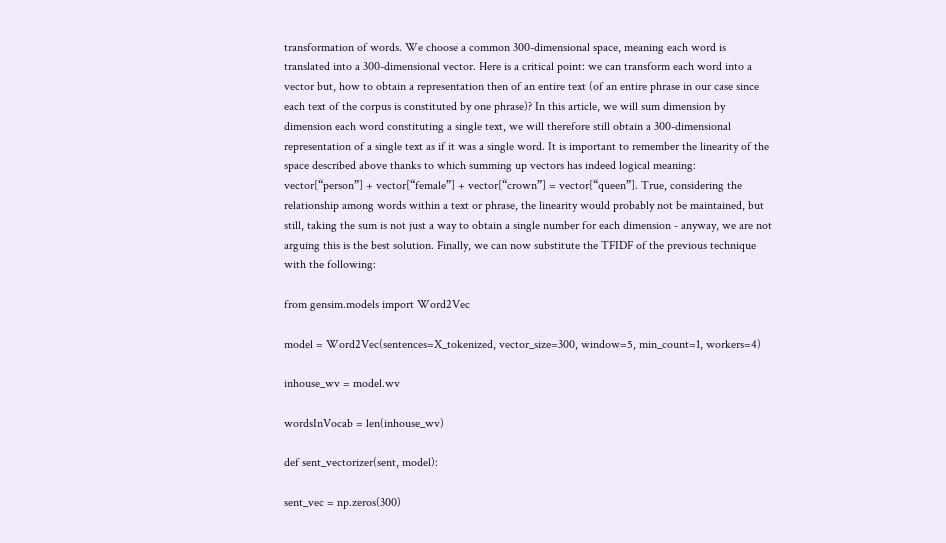transformation of words. We choose a common 300-dimensional space, meaning each word is translated into a 300-dimensional vector. Here is a critical point: we can transform each word into a vector but, how to obtain a representation then of an entire text (of an entire phrase in our case since each text of the corpus is constituted by one phrase)? In this article, we will sum dimension by dimension each word constituting a single text, we will therefore still obtain a 300-dimensional representation of a single text as if it was a single word. It is important to remember the linearity of the space described above thanks to which summing up vectors has indeed logical meaning: vector[“person”] + vector[“female”] + vector[“crown”] = vector[“queen”]. True, considering the relationship among words within a text or phrase, the linearity would probably not be maintained, but still, taking the sum is not just a way to obtain a single number for each dimension - anyway, we are not arguing this is the best solution. Finally, we can now substitute the TFIDF of the previous technique with the following:

from gensim.models import Word2Vec

model = Word2Vec(sentences=X_tokenized, vector_size=300, window=5, min_count=1, workers=4)

inhouse_wv = model.wv

wordsInVocab = len(inhouse_wv)

def sent_vectorizer(sent, model):

sent_vec = np.zeros(300)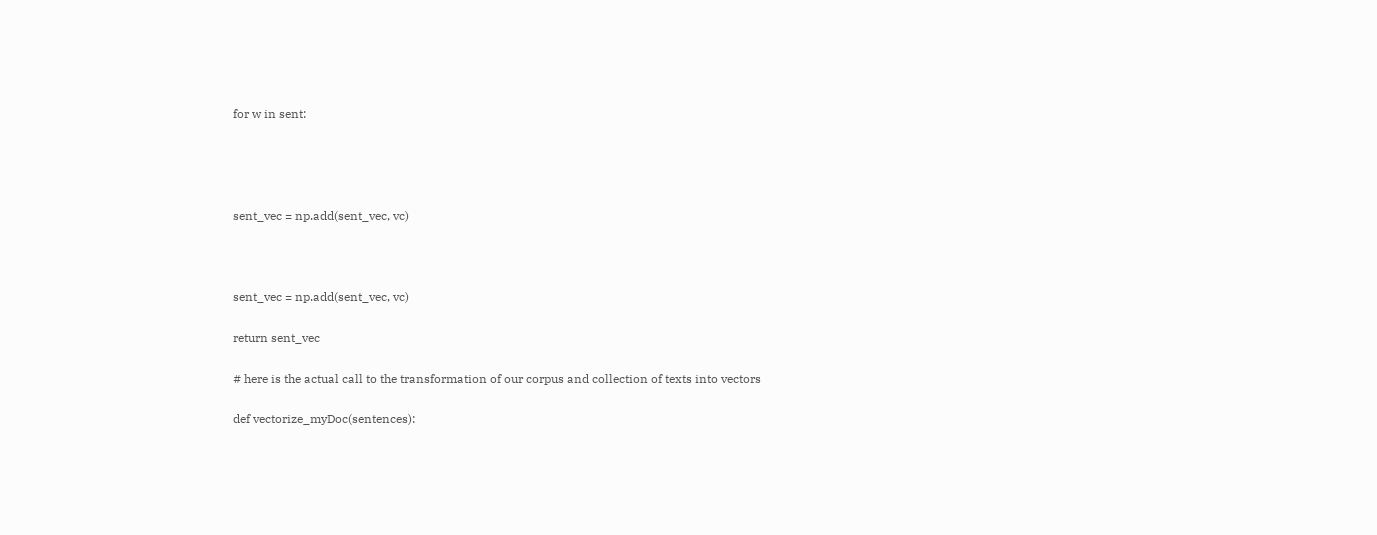for w in sent:




sent_vec = np.add(sent_vec, vc)



sent_vec = np.add(sent_vec, vc)

return sent_vec

# here is the actual call to the transformation of our corpus and collection of texts into vectors

def vectorize_myDoc(sentences):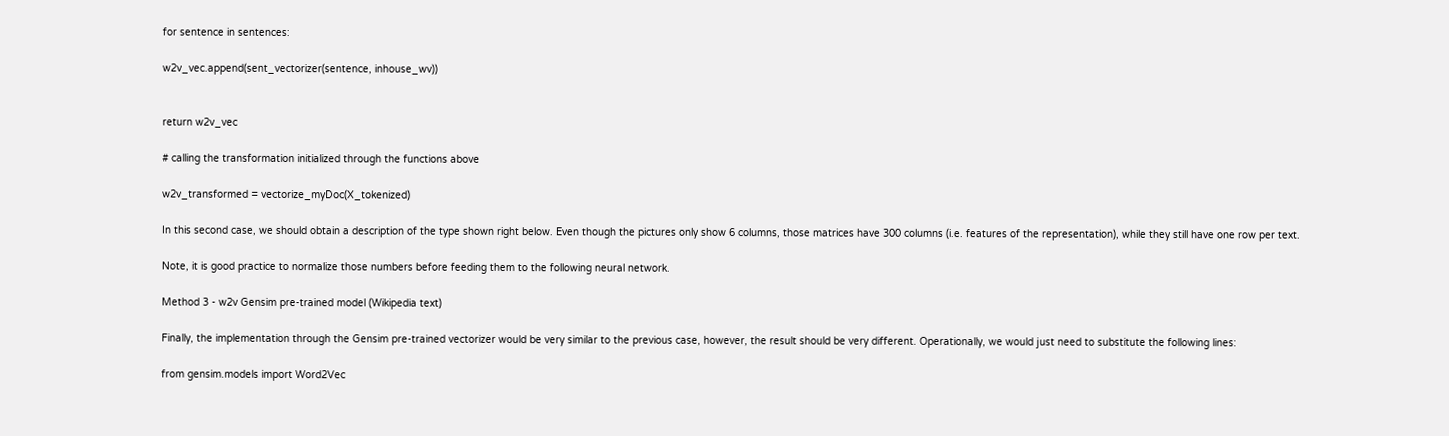for sentence in sentences:

w2v_vec.append(sent_vectorizer(sentence, inhouse_wv))


return w2v_vec

# calling the transformation initialized through the functions above

w2v_transformed = vectorize_myDoc(X_tokenized)

In this second case, we should obtain a description of the type shown right below. Even though the pictures only show 6 columns, those matrices have 300 columns (i.e. features of the representation), while they still have one row per text.

Note, it is good practice to normalize those numbers before feeding them to the following neural network.

Method 3 - w2v Gensim pre-trained model (Wikipedia text)

Finally, the implementation through the Gensim pre-trained vectorizer would be very similar to the previous case, however, the result should be very different. Operationally, we would just need to substitute the following lines:

from gensim.models import Word2Vec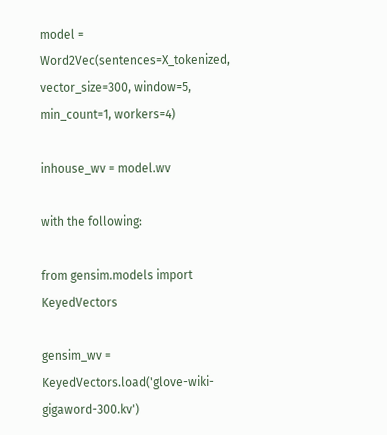model = Word2Vec(sentences=X_tokenized, vector_size=300, window=5, min_count=1, workers=4)

inhouse_wv = model.wv

with the following:

from gensim.models import KeyedVectors

gensim_wv = KeyedVectors.load('glove-wiki-gigaword-300.kv')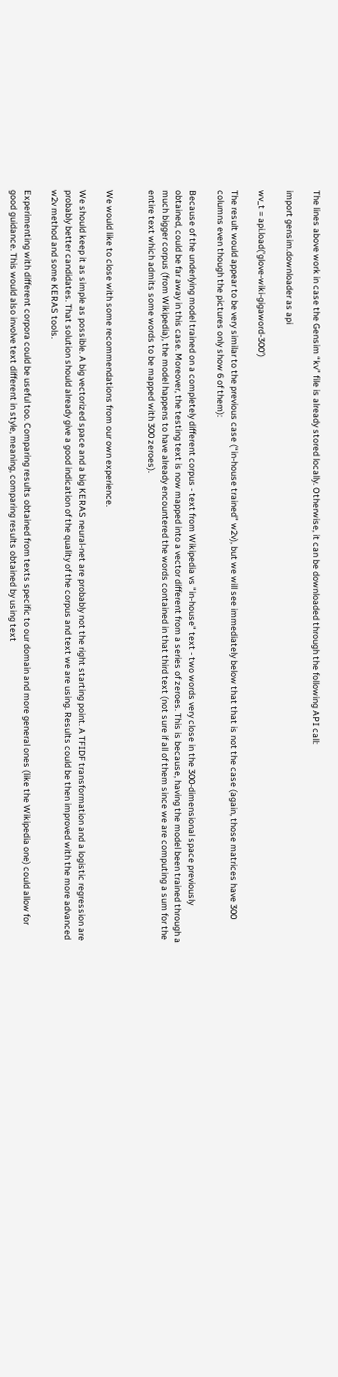The lines above work in case the Gensim “kv” file is already stored locally. Otherwise, it can be downloaded through the following API call:

import gensim.downloader as api

wv_t = api.load('glove-wiki-gigaword-300')

The result would appear to be very similar to the previous case (“in-house trained” w2v), but we will see immediately below that that is not the case (again, those matrices have 300 columns even though the pictures only show 6 of them):

Because of the underlying model trained on a completely different corpus - text from Wikipedia vs "in-house" text - two words very close in the 300-dimensional space previously obtained, could be far away in this case. Moreover, the testing text is now mapped into a vector different from a series of zeroes. This is because, having the model been trained through a much bigger corpus (from Wikipedia), the model happens to have already encountered the words contained in that third text (not sure if all of them since we are computing a sum for the entire text which admits some words to be mapped with 300 zeroes).


We would like to close with some recommendations from our own experience.

We should keep it as simple as possible. A big vectorized space and a big KERAS neural-net are probably not the right starting point. A TFIDF transformation and a logistic regression are probably better candidates. That solution should already give a good indication of the quality of the corpus and text we are using. Results could be then improved with the more advanced w2v method and some KERAS tools.

Experimenting with different corpora could be useful too. Comparing results obtained from texts specific to our domain and more general ones (like the Wikipedia one) could allow for good guidance. This would also involve text different in style, meaning, comparing results obtained by using text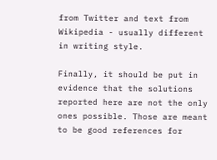from Twitter and text from Wikipedia - usually different in writing style.

Finally, it should be put in evidence that the solutions reported here are not the only ones possible. Those are meant to be good references for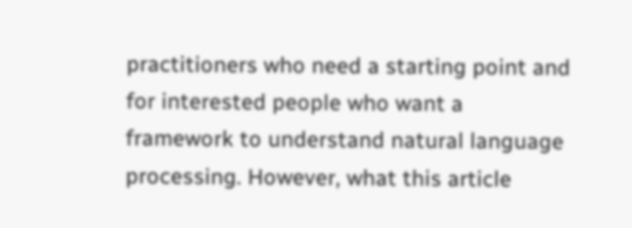practitioners who need a starting point and for interested people who want a framework to understand natural language processing. However, what this article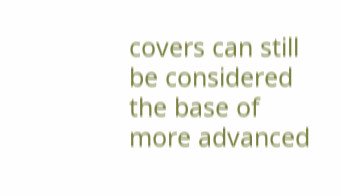covers can still be considered the base of more advanced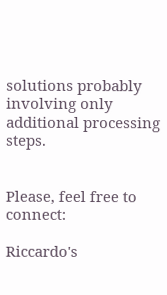solutions probably involving only additional processing steps.


Please, feel free to connect:

Riccardo's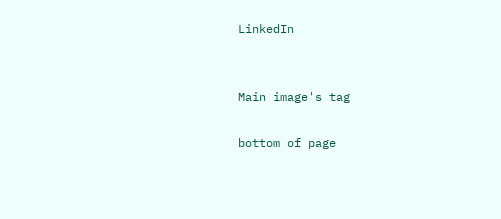LinkedIn


Main image's tag

bottom of page